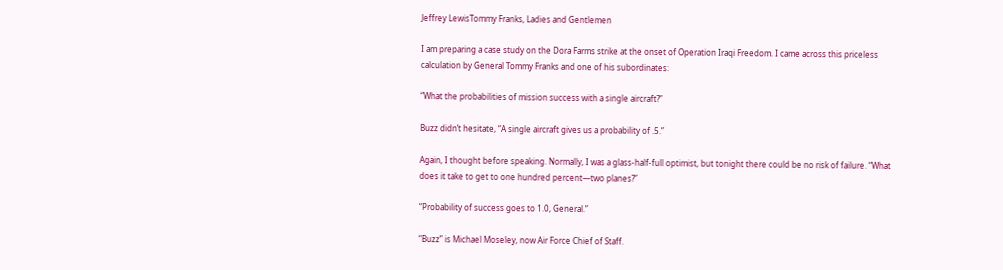Jeffrey LewisTommy Franks, Ladies and Gentlemen

I am preparing a case study on the Dora Farms strike at the onset of Operation Iraqi Freedom. I came across this priceless calculation by General Tommy Franks and one of his subordinates:

“What the probabilities of mission success with a single aircraft?”

Buzz didn’t hesitate, “A single aircraft gives us a probability of .5.”

Again, I thought before speaking. Normally, I was a glass-half-full optimist, but tonight there could be no risk of failure. “What does it take to get to one hundred percent—two planes?”

“Probability of success goes to 1.0, General.”

“Buzz” is Michael Moseley, now Air Force Chief of Staff.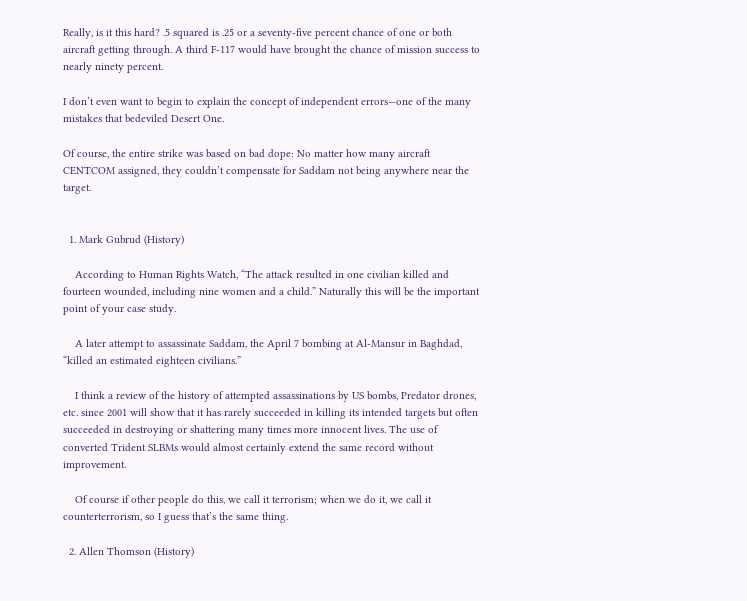Really, is it this hard? .5 squared is .25 or a seventy-five percent chance of one or both aircraft getting through. A third F-117 would have brought the chance of mission success to nearly ninety percent.

I don’t even want to begin to explain the concept of independent errors—one of the many mistakes that bedeviled Desert One.

Of course, the entire strike was based on bad dope: No matter how many aircraft CENTCOM assigned, they couldn’t compensate for Saddam not being anywhere near the target.


  1. Mark Gubrud (History)

    According to Human Rights Watch, “The attack resulted in one civilian killed and fourteen wounded, including nine women and a child.” Naturally this will be the important point of your case study.

    A later attempt to assassinate Saddam, the April 7 bombing at Al-Mansur in Baghdad, “killed an estimated eighteen civilians.”

    I think a review of the history of attempted assassinations by US bombs, Predator drones, etc. since 2001 will show that it has rarely succeeded in killing its intended targets but often succeeded in destroying or shattering many times more innocent lives. The use of converted Trident SLBMs would almost certainly extend the same record without improvement.

    Of course if other people do this, we call it terrorism; when we do it, we call it counterterrorism, so I guess that’s the same thing.

  2. Allen Thomson (History)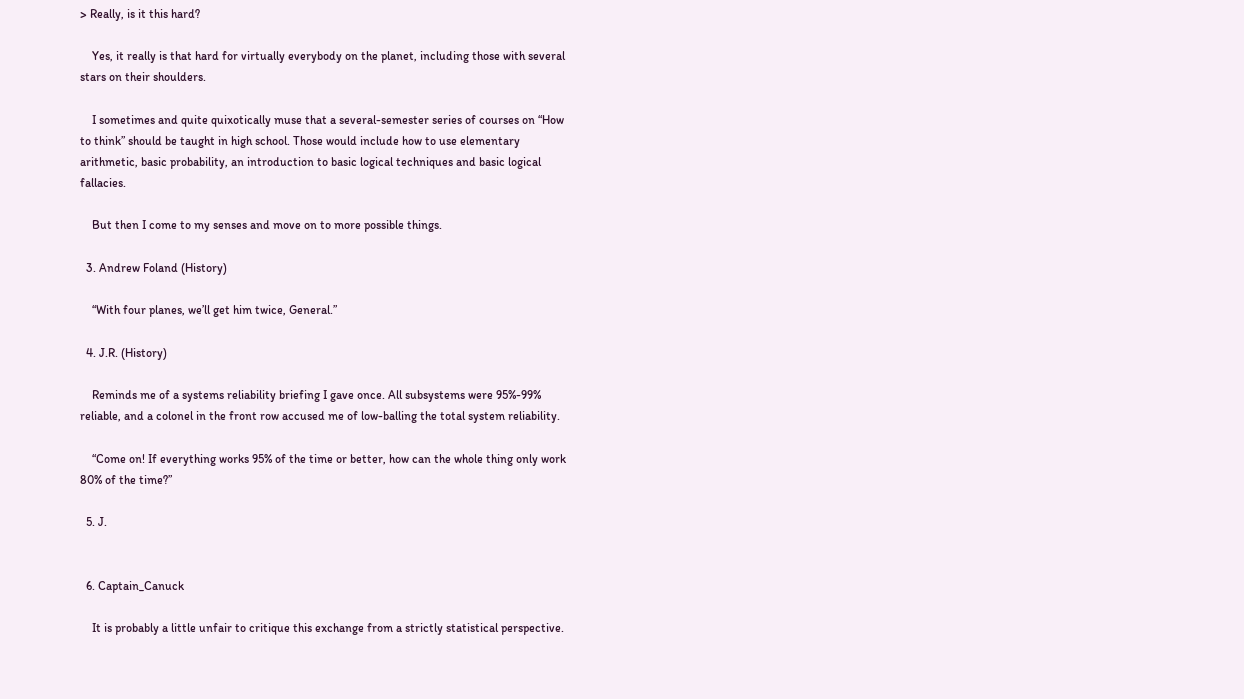> Really, is it this hard?

    Yes, it really is that hard for virtually everybody on the planet, including those with several stars on their shoulders.

    I sometimes and quite quixotically muse that a several-semester series of courses on “How to think” should be taught in high school. Those would include how to use elementary arithmetic, basic probability, an introduction to basic logical techniques and basic logical fallacies.

    But then I come to my senses and move on to more possible things.

  3. Andrew Foland (History)

    “With four planes, we’ll get him twice, General.”

  4. J.R. (History)

    Reminds me of a systems reliability briefing I gave once. All subsystems were 95%-99% reliable, and a colonel in the front row accused me of low-balling the total system reliability.

    “Come on! If everything works 95% of the time or better, how can the whole thing only work 80% of the time?”

  5. J.


  6. Captain_Canuck

    It is probably a little unfair to critique this exchange from a strictly statistical perspective.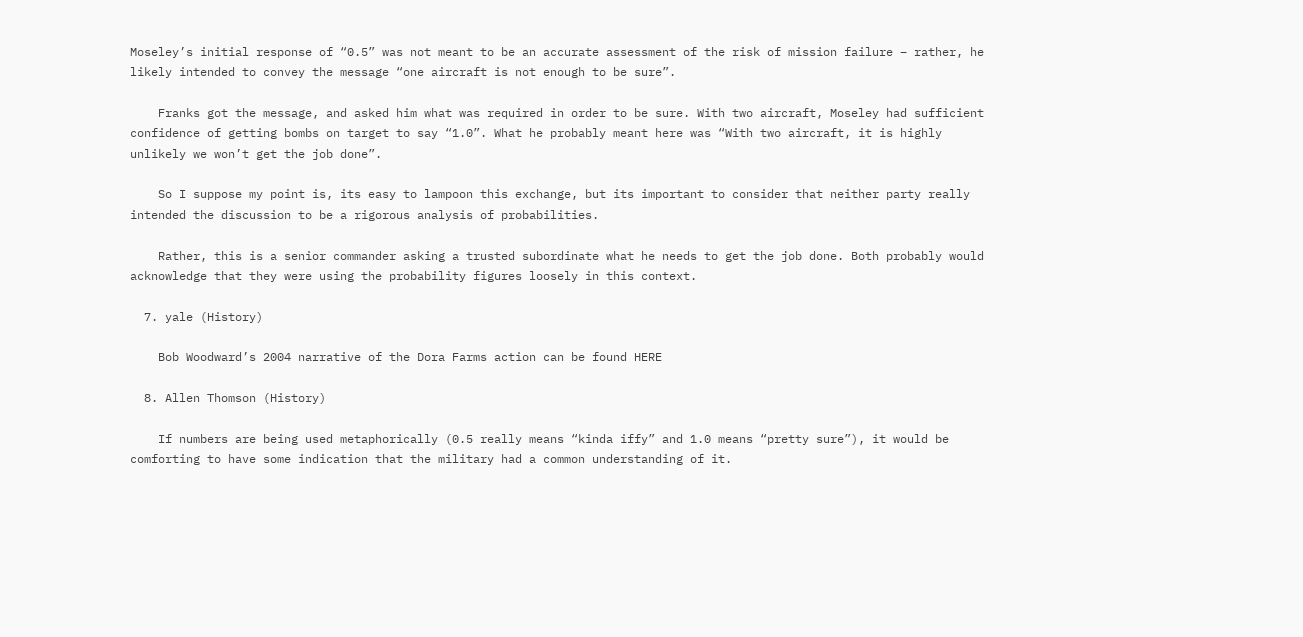Moseley’s initial response of “0.5” was not meant to be an accurate assessment of the risk of mission failure – rather, he likely intended to convey the message “one aircraft is not enough to be sure”.

    Franks got the message, and asked him what was required in order to be sure. With two aircraft, Moseley had sufficient confidence of getting bombs on target to say “1.0”. What he probably meant here was “With two aircraft, it is highly unlikely we won’t get the job done”.

    So I suppose my point is, its easy to lampoon this exchange, but its important to consider that neither party really intended the discussion to be a rigorous analysis of probabilities.

    Rather, this is a senior commander asking a trusted subordinate what he needs to get the job done. Both probably would acknowledge that they were using the probability figures loosely in this context.

  7. yale (History)

    Bob Woodward’s 2004 narrative of the Dora Farms action can be found HERE

  8. Allen Thomson (History)

    If numbers are being used metaphorically (0.5 really means “kinda iffy” and 1.0 means “pretty sure”), it would be comforting to have some indication that the military had a common understanding of it.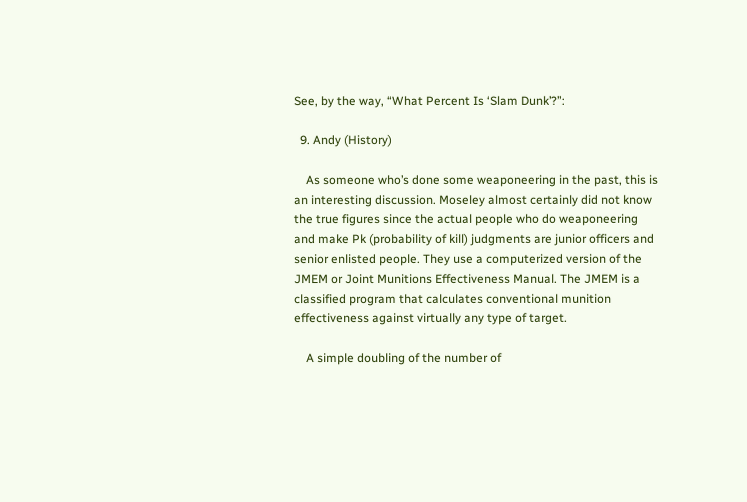See, by the way, “What Percent Is ‘Slam Dunk’?”:

  9. Andy (History)

    As someone who’s done some weaponeering in the past, this is an interesting discussion. Moseley almost certainly did not know the true figures since the actual people who do weaponeering and make Pk (probability of kill) judgments are junior officers and senior enlisted people. They use a computerized version of the JMEM or Joint Munitions Effectiveness Manual. The JMEM is a classified program that calculates conventional munition effectiveness against virtually any type of target.

    A simple doubling of the number of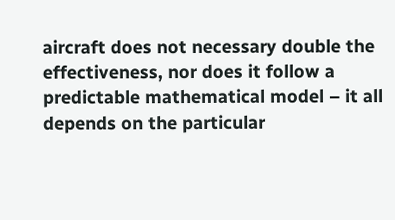aircraft does not necessary double the effectiveness, nor does it follow a predictable mathematical model – it all depends on the particular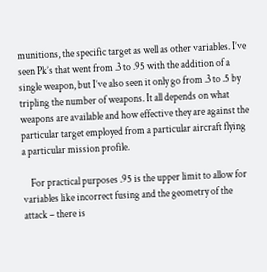munitions, the specific target as well as other variables. I’ve seen Pk’s that went from .3 to .95 with the addition of a single weapon, but I’ve also seen it only go from .3 to .5 by tripling the number of weapons. It all depends on what weapons are available and how effective they are against the particular target employed from a particular aircraft flying a particular mission profile.

    For practical purposes .95 is the upper limit to allow for variables like incorrect fusing and the geometry of the attack – there is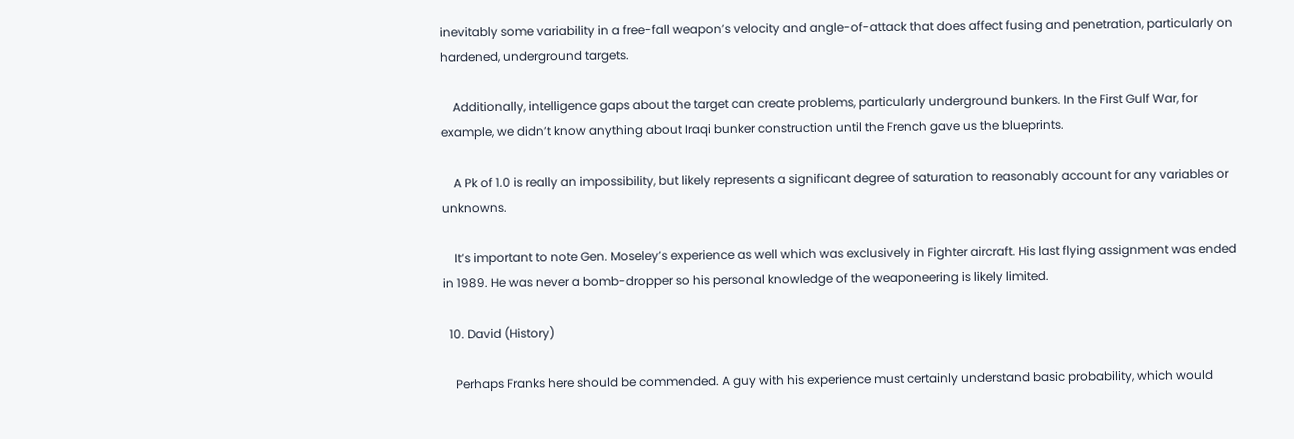inevitably some variability in a free-fall weapon’s velocity and angle-of-attack that does affect fusing and penetration, particularly on hardened, underground targets.

    Additionally, intelligence gaps about the target can create problems, particularly underground bunkers. In the First Gulf War, for example, we didn’t know anything about Iraqi bunker construction until the French gave us the blueprints.

    A Pk of 1.0 is really an impossibility, but likely represents a significant degree of saturation to reasonably account for any variables or unknowns.

    It’s important to note Gen. Moseley’s experience as well which was exclusively in Fighter aircraft. His last flying assignment was ended in 1989. He was never a bomb-dropper so his personal knowledge of the weaponeering is likely limited.

  10. David (History)

    Perhaps Franks here should be commended. A guy with his experience must certainly understand basic probability, which would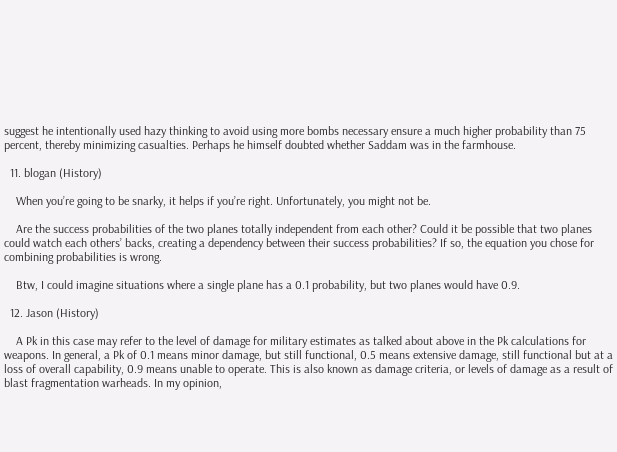suggest he intentionally used hazy thinking to avoid using more bombs necessary ensure a much higher probability than 75 percent, thereby minimizing casualties. Perhaps he himself doubted whether Saddam was in the farmhouse.

  11. blogan (History)

    When you’re going to be snarky, it helps if you’re right. Unfortunately, you might not be.

    Are the success probabilities of the two planes totally independent from each other? Could it be possible that two planes could watch each others’ backs, creating a dependency between their success probabilities? If so, the equation you chose for combining probabilities is wrong.

    Btw, I could imagine situations where a single plane has a 0.1 probability, but two planes would have 0.9.

  12. Jason (History)

    A Pk in this case may refer to the level of damage for military estimates as talked about above in the Pk calculations for weapons. In general, a Pk of 0.1 means minor damage, but still functional, 0.5 means extensive damage, still functional but at a loss of overall capability, 0.9 means unable to operate. This is also known as damage criteria, or levels of damage as a result of blast fragmentation warheads. In my opinion,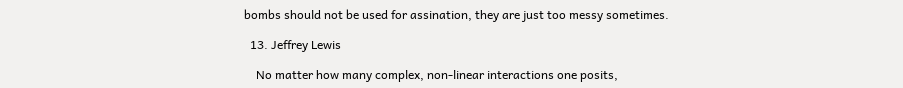bombs should not be used for assination, they are just too messy sometimes.

  13. Jeffrey Lewis

    No matter how many complex, non-linear interactions one posits,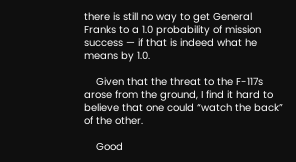there is still no way to get General Franks to a 1.0 probability of mission success — if that is indeed what he means by 1.0.

    Given that the threat to the F-117s arose from the ground, I find it hard to believe that one could “watch the back” of the other.

    Good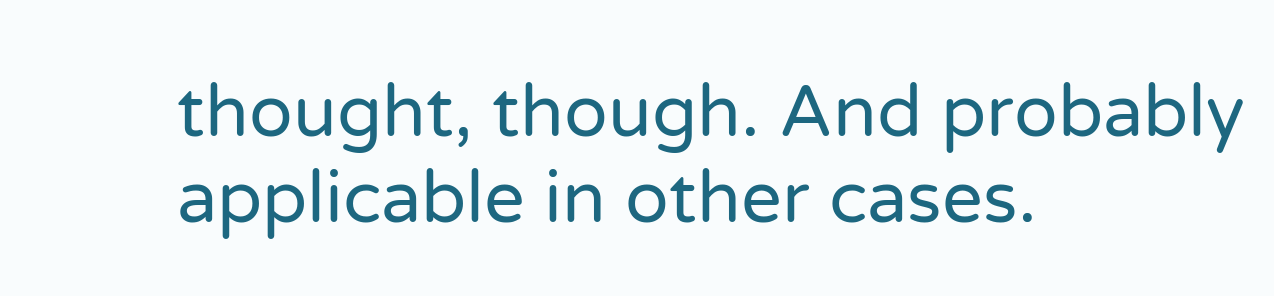thought, though. And probably applicable in other cases.